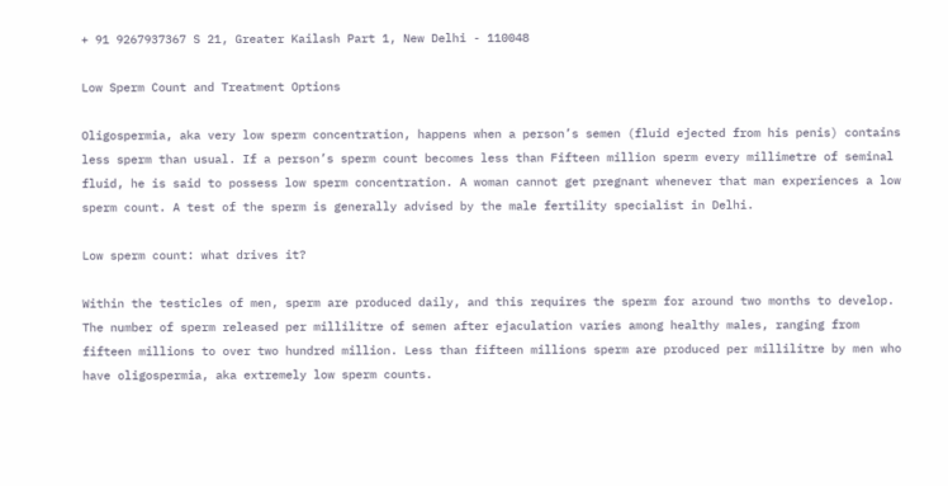+ 91 9267937367 S 21, Greater Kailash Part 1, New Delhi - 110048

Low Sperm Count and Treatment Options

Oligospermia, aka very low sperm concentration, happens when a person’s semen (fluid ejected from his penis) contains less sperm than usual. If a person’s sperm count becomes less than Fifteen million sperm every millimetre of seminal fluid, he is said to possess low sperm concentration. A woman cannot get pregnant whenever that man experiences a low sperm count. A test of the sperm is generally advised by the male fertility specialist in Delhi.

Low sperm count: what drives it?

Within the testicles of men, sperm are produced daily, and this requires the sperm for around two months to develop. The number of sperm released per millilitre of semen after ejaculation varies among healthy males, ranging from fifteen millions to over two hundred million. Less than fifteen millions sperm are produced per millilitre by men who have oligospermia, aka extremely low sperm counts.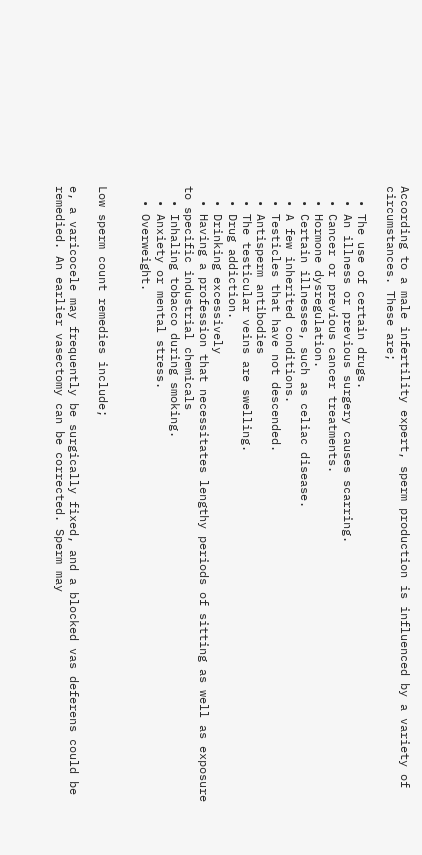According to a male infertility expert, sperm production is influenced by a variety of circumstances. These are;

  • The use of certain drugs.
  • An illness or previous surgery causes scarring.
  • Cancer or previous cancer treatments.
  • Hormone dysregulation.
  • Certain illnesses, such as celiac disease.
  • A few inherited conditions.
  • Testicles that have not descended.
  • Antisperm antibodies
  • The testicular veins are swelling.
  • Drug addiction.
  • Drinking excessively
  • Having a profession that necessitates lengthy periods of sitting as well as exposure to specific industrial chemicals
  • Inhaling tobacco during smoking.
  • Anxiety or mental stress.
  • Overweight.


Low sperm count remedies include;

e, a varicocele may frequently be surgically fixed, and a blocked vas deferens could be remedied. An earlier vasectomy can be corrected. Sperm may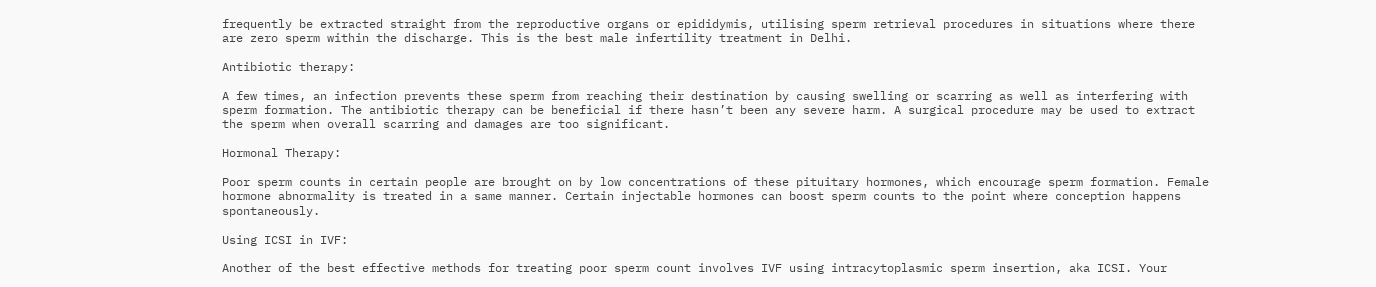frequently be extracted straight from the reproductive organs or epididymis, utilising sperm retrieval procedures in situations where there are zero sperm within the discharge. This is the best male infertility treatment in Delhi.

Antibiotic therapy:

A few times, an infection prevents these sperm from reaching their destination by causing swelling or scarring as well as interfering with sperm formation. The antibiotic therapy can be beneficial if there hasn’t been any severe harm. A surgical procedure may be used to extract the sperm when overall scarring and damages are too significant.

Hormonal Therapy:

Poor sperm counts in certain people are brought on by low concentrations of these pituitary hormones, which encourage sperm formation. Female hormone abnormality is treated in a same manner. Certain injectable hormones can boost sperm counts to the point where conception happens spontaneously.

Using ICSI in IVF:

Another of the best effective methods for treating poor sperm count involves IVF using intracytoplasmic sperm insertion, aka ICSI. Your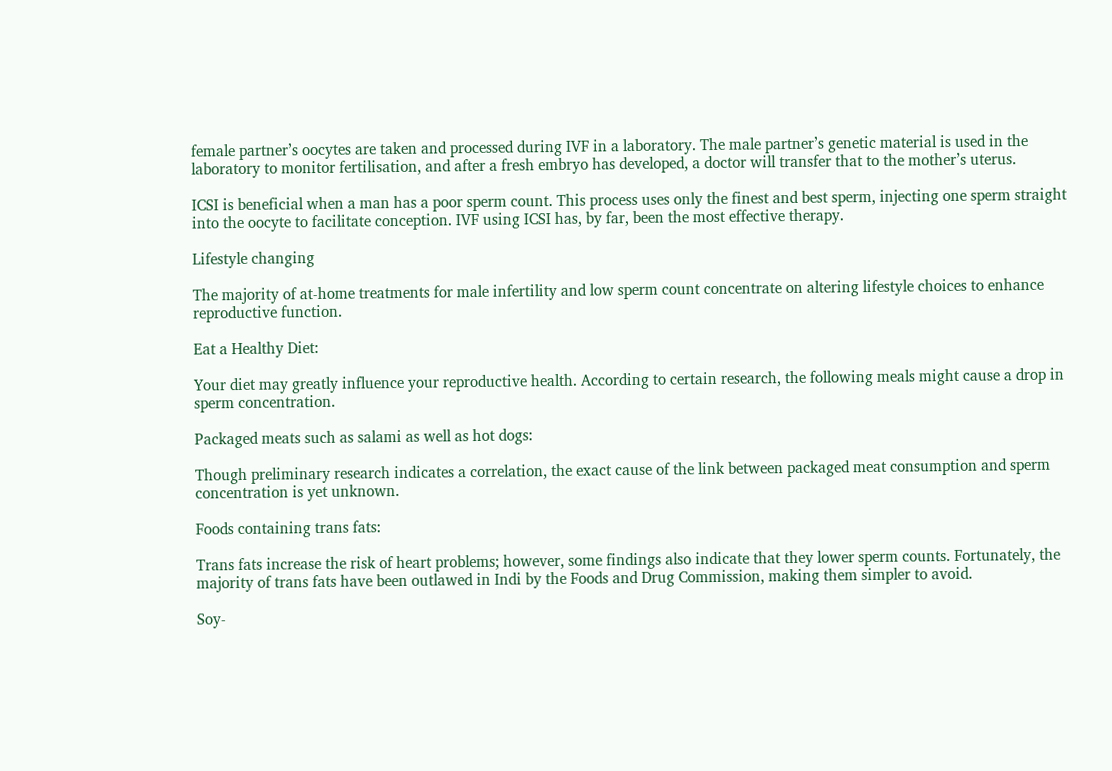female partner’s oocytes are taken and processed during IVF in a laboratory. The male partner’s genetic material is used in the laboratory to monitor fertilisation, and after a fresh embryo has developed, a doctor will transfer that to the mother’s uterus.

ICSI is beneficial when a man has a poor sperm count. This process uses only the finest and best sperm, injecting one sperm straight into the oocyte to facilitate conception. IVF using ICSI has, by far, been the most effective therapy.

Lifestyle changing

The majority of at-home treatments for male infertility and low sperm count concentrate on altering lifestyle choices to enhance reproductive function.

Eat a Healthy Diet:

Your diet may greatly influence your reproductive health. According to certain research, the following meals might cause a drop in sperm concentration.

Packaged meats such as salami as well as hot dogs:

Though preliminary research indicates a correlation, the exact cause of the link between packaged meat consumption and sperm concentration is yet unknown.

Foods containing trans fats:

Trans fats increase the risk of heart problems; however, some findings also indicate that they lower sperm counts. Fortunately, the majority of trans fats have been outlawed in Indi by the Foods and Drug Commission, making them simpler to avoid.

Soy-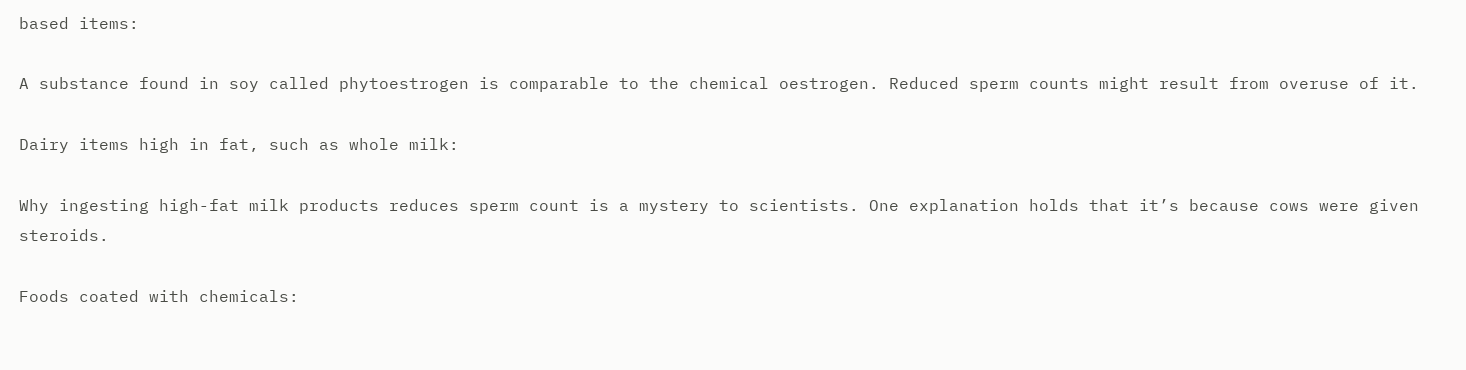based items:

A substance found in soy called phytoestrogen is comparable to the chemical oestrogen. Reduced sperm counts might result from overuse of it.

Dairy items high in fat, such as whole milk:

Why ingesting high-fat milk products reduces sperm count is a mystery to scientists. One explanation holds that it’s because cows were given steroids.

Foods coated with chemicals: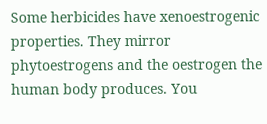Some herbicides have xenoestrogenic properties. They mirror phytoestrogens and the oestrogen the human body produces. You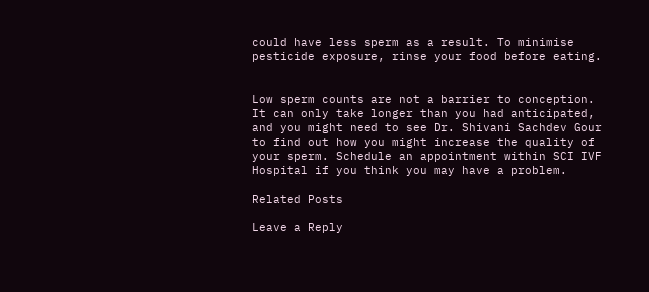could have less sperm as a result. To minimise pesticide exposure, rinse your food before eating.


Low sperm counts are not a barrier to conception. It can only take longer than you had anticipated, and you might need to see Dr. Shivani Sachdev Gour to find out how you might increase the quality of your sperm. Schedule an appointment within SCI IVF Hospital if you think you may have a problem.

Related Posts

Leave a Reply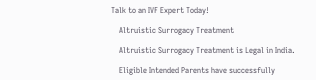Talk to an IVF Expert Today!

    Altruistic Surrogacy Treatment

    Altruistic Surrogacy Treatment is Legal in India.

    Eligible Intended Parents have successfully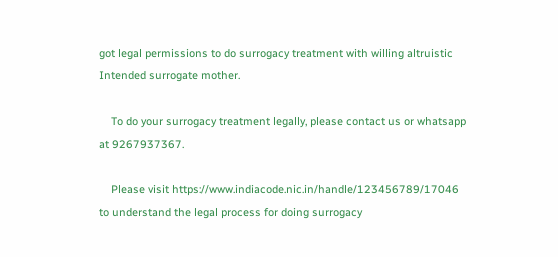got legal permissions to do surrogacy treatment with willing altruistic Intended surrogate mother.

    To do your surrogacy treatment legally, please contact us or whatsapp at 9267937367.

    Please visit https://www.indiacode.nic.in/handle/123456789/17046 to understand the legal process for doing surrogacy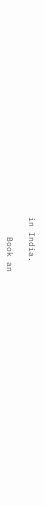in India.

    Book an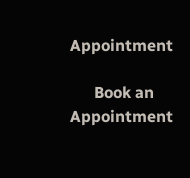Appointment

      Book an Appointment